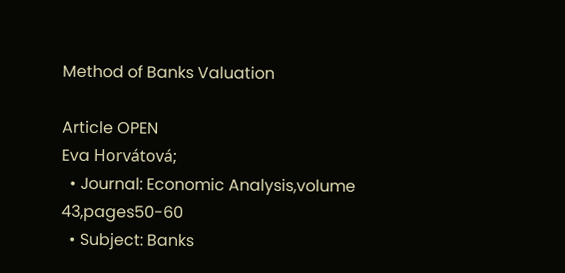Method of Banks Valuation

Article OPEN
Eva Horvátová;
  • Journal: Economic Analysis,volume 43,pages50-60
  • Subject: Banks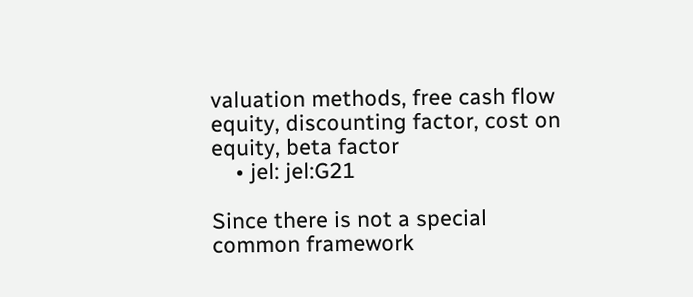valuation methods, free cash flow equity, discounting factor, cost on equity, beta factor
    • jel: jel:G21

Since there is not a special common framework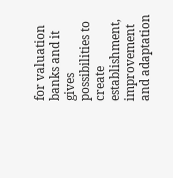for valuation banks and it gives possibilities to create establishment, improvement and adaptation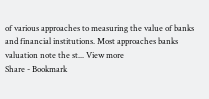of various approaches to measuring the value of banks and financial institutions. Most approaches banks valuation note the st... View more
Share - Bookmark